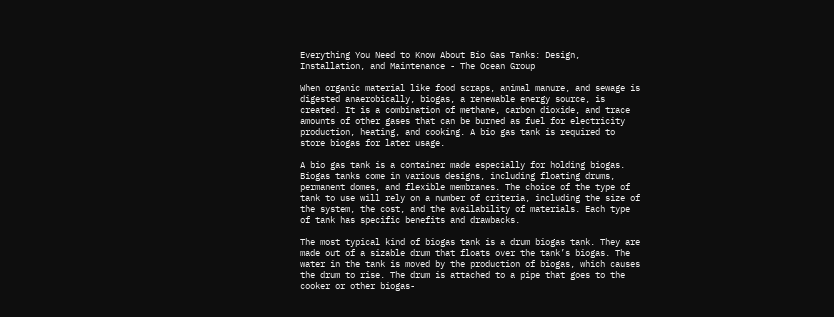Everything You Need to Know About Bio Gas Tanks: Design, Installation, and Maintenance - The Ocean Group

When organic material like food scraps, animal manure, and sewage is digested anaerobically, biogas, a renewable energy source, is created. It is a combination of methane, carbon dioxide, and trace amounts of other gases that can be burned as fuel for electricity production, heating, and cooking. A bio gas tank is required to store biogas for later usage.

A bio gas tank is a container made especially for holding biogas. Biogas tanks come in various designs, including floating drums, permanent domes, and flexible membranes. The choice of the type of tank to use will rely on a number of criteria, including the size of the system, the cost, and the availability of materials. Each type of tank has specific benefits and drawbacks.

The most typical kind of biogas tank is a drum biogas tank. They are made out of a sizable drum that floats over the tank’s biogas. The water in the tank is moved by the production of biogas, which causes the drum to rise. The drum is attached to a pipe that goes to the cooker or other biogas-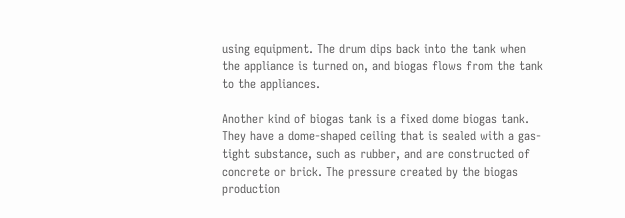using equipment. The drum dips back into the tank when the appliance is turned on, and biogas flows from the tank to the appliances.

Another kind of biogas tank is a fixed dome biogas tank. They have a dome-shaped ceiling that is sealed with a gas-tight substance, such as rubber, and are constructed of concrete or brick. The pressure created by the biogas production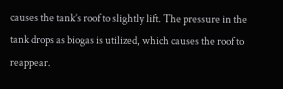causes the tank’s roof to slightly lift. The pressure in the tank drops as biogas is utilized, which causes the roof to reappear.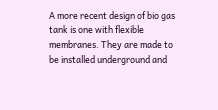A more recent design of bio gas tank is one with flexible membranes. They are made to be installed underground and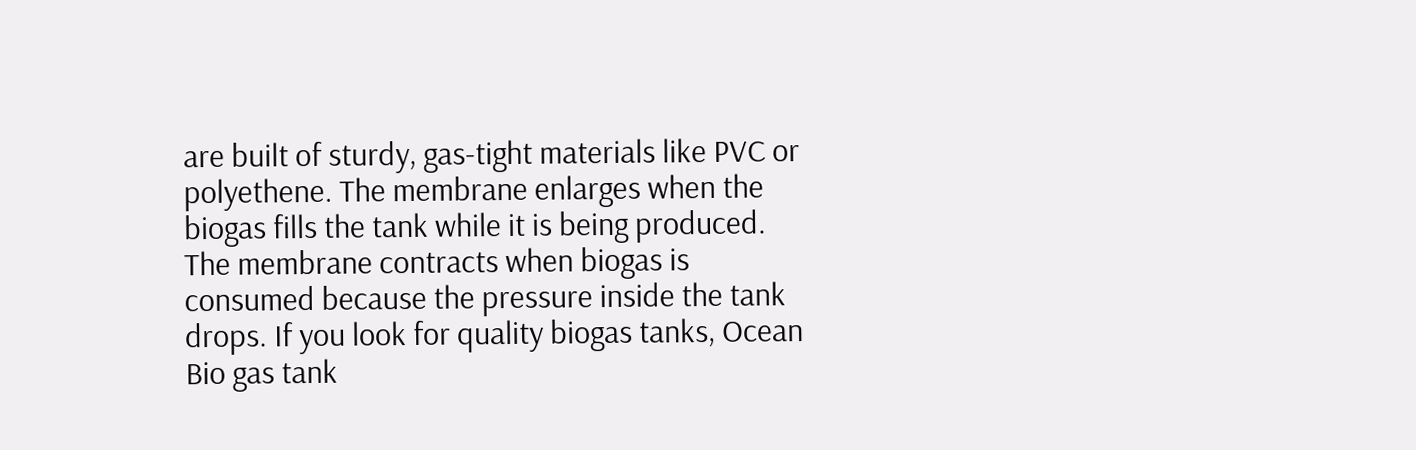are built of sturdy, gas-tight materials like PVC or polyethene. The membrane enlarges when the biogas fills the tank while it is being produced. The membrane contracts when biogas is consumed because the pressure inside the tank drops. If you look for quality biogas tanks, Ocean Bio gas tank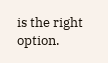is the right option.